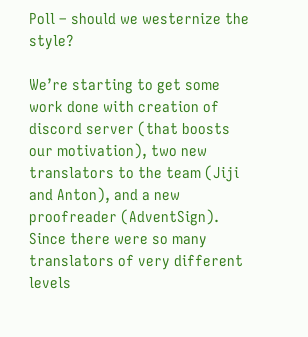Poll – should we westernize the style?

We’re starting to get some work done with creation of discord server (that boosts our motivation), two new translators to the team (Jiji and Anton), and a new proofreader (AdventSign). Since there were so many translators of very different levels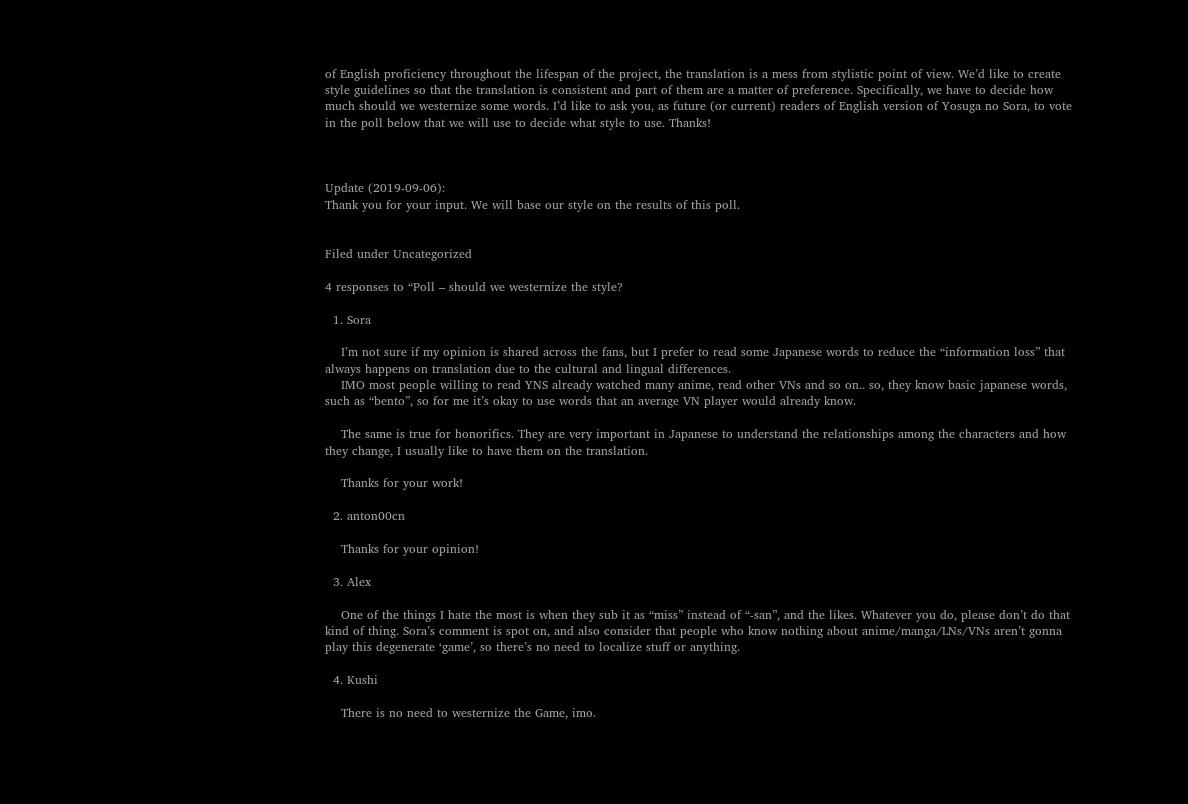of English proficiency throughout the lifespan of the project, the translation is a mess from stylistic point of view. We’d like to create style guidelines so that the translation is consistent and part of them are a matter of preference. Specifically, we have to decide how much should we westernize some words. I’d like to ask you, as future (or current) readers of English version of Yosuga no Sora, to vote in the poll below that we will use to decide what style to use. Thanks!



Update (2019-09-06):
Thank you for your input. We will base our style on the results of this poll.


Filed under Uncategorized

4 responses to “Poll – should we westernize the style?

  1. Sora

    I’m not sure if my opinion is shared across the fans, but I prefer to read some Japanese words to reduce the “information loss” that always happens on translation due to the cultural and lingual differences.
    IMO most people willing to read YNS already watched many anime, read other VNs and so on.. so, they know basic japanese words, such as “bento”, so for me it’s okay to use words that an average VN player would already know.

    The same is true for honorifics. They are very important in Japanese to understand the relationships among the characters and how they change, I usually like to have them on the translation.

    Thanks for your work!

  2. anton00cn

    Thanks for your opinion!

  3. Alex

    One of the things I hate the most is when they sub it as “miss” instead of “-san”, and the likes. Whatever you do, please don’t do that kind of thing. Sora’s comment is spot on, and also consider that people who know nothing about anime/manga/LNs/VNs aren’t gonna play this degenerate ‘game’, so there’s no need to localize stuff or anything.

  4. Kushi

    There is no need to westernize the Game, imo.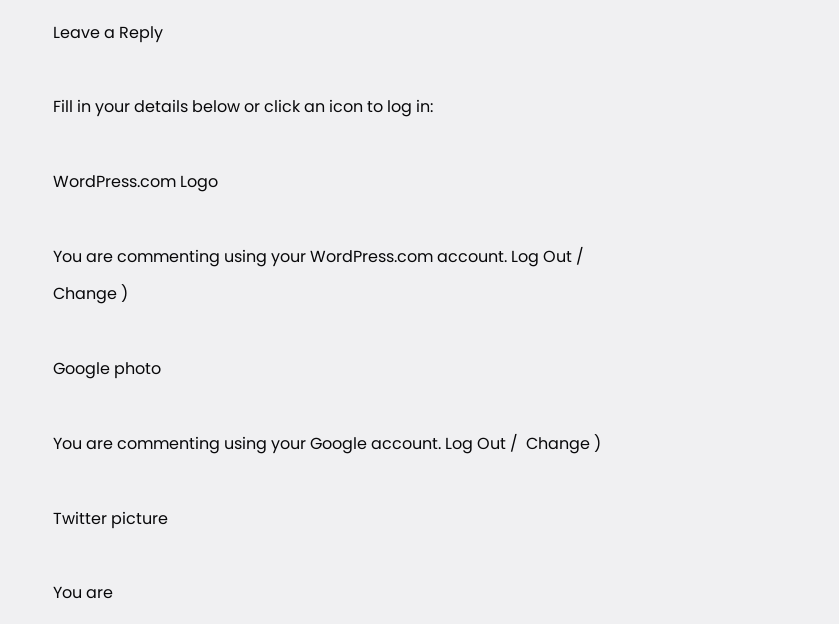Leave a Reply

Fill in your details below or click an icon to log in:

WordPress.com Logo

You are commenting using your WordPress.com account. Log Out /  Change )

Google photo

You are commenting using your Google account. Log Out /  Change )

Twitter picture

You are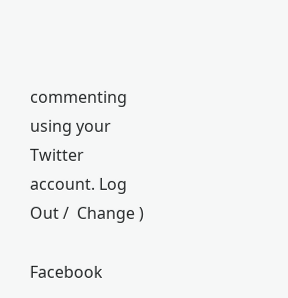commenting using your Twitter account. Log Out /  Change )

Facebook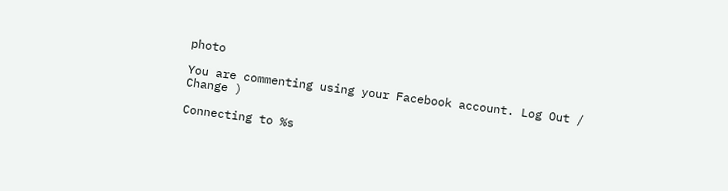photo

You are commenting using your Facebook account. Log Out /  Change )

Connecting to %s